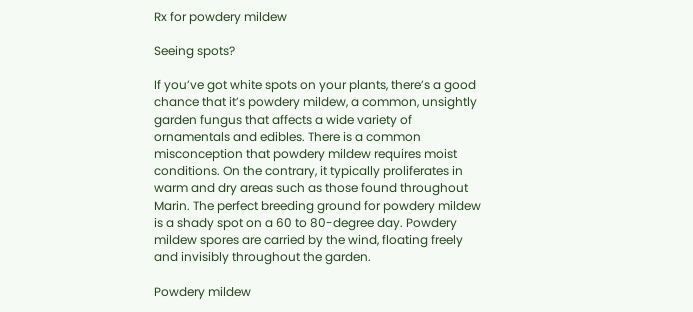Rx for powdery mildew

Seeing spots?

If you’ve got white spots on your plants, there’s a good chance that it’s powdery mildew, a common, unsightly garden fungus that affects a wide variety of ornamentals and edibles. There is a common misconception that powdery mildew requires moist conditions. On the contrary, it typically proliferates in warm and dry areas such as those found throughout Marin. The perfect breeding ground for powdery mildew is a shady spot on a 60 to 80-degree day. Powdery mildew spores are carried by the wind, floating freely and invisibly throughout the garden.

Powdery mildew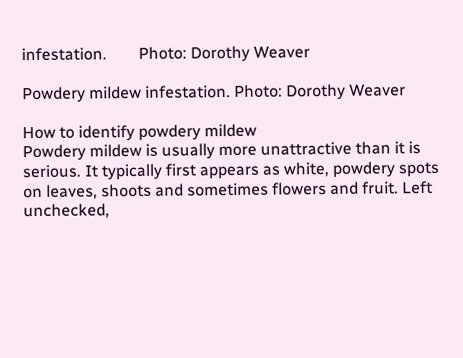infestation.        Photo: Dorothy Weaver

Powdery mildew infestation. Photo: Dorothy Weaver

How to identify powdery mildew
Powdery mildew is usually more unattractive than it is serious. It typically first appears as white, powdery spots on leaves, shoots and sometimes flowers and fruit. Left unchecked,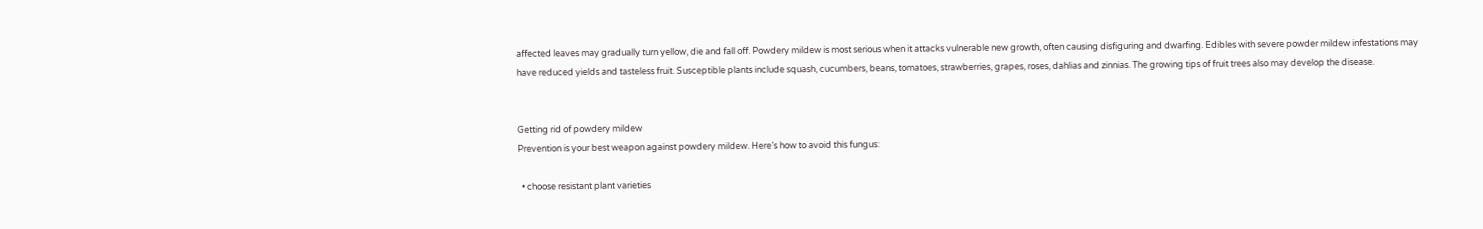affected leaves may gradually turn yellow, die and fall off. Powdery mildew is most serious when it attacks vulnerable new growth, often causing disfiguring and dwarfing. Edibles with severe powder mildew infestations may have reduced yields and tasteless fruit. Susceptible plants include squash, cucumbers, beans, tomatoes, strawberries, grapes, roses, dahlias and zinnias. The growing tips of fruit trees also may develop the disease.


Getting rid of powdery mildew
Prevention is your best weapon against powdery mildew. Here’s how to avoid this fungus:

  • choose resistant plant varieties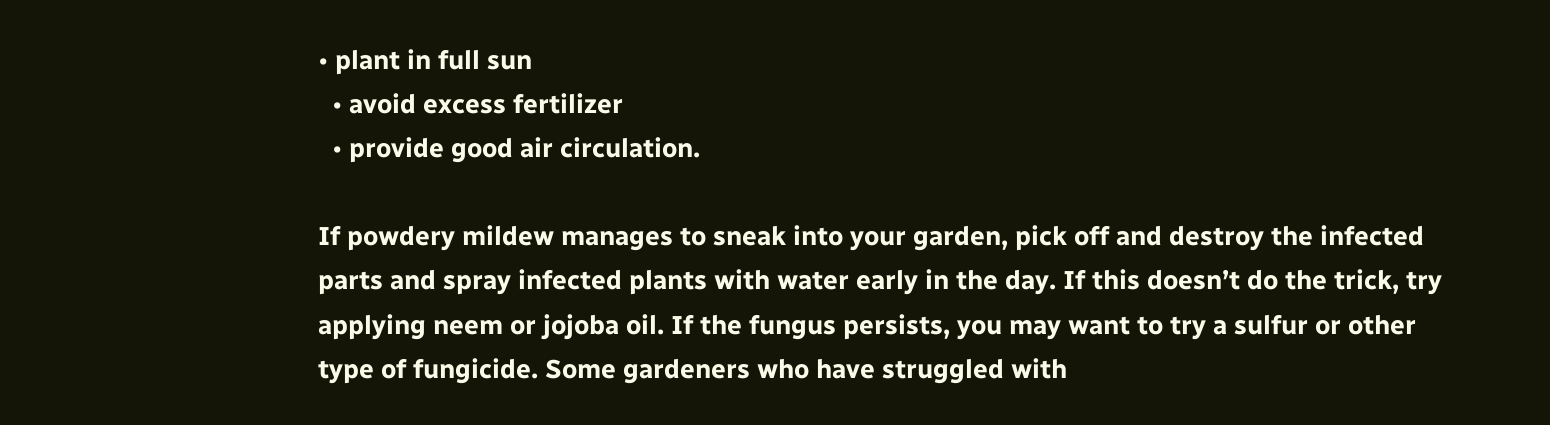• plant in full sun
  • avoid excess fertilizer
  • provide good air circulation.

If powdery mildew manages to sneak into your garden, pick off and destroy the infected parts and spray infected plants with water early in the day. If this doesn’t do the trick, try applying neem or jojoba oil. If the fungus persists, you may want to try a sulfur or other type of fungicide. Some gardeners who have struggled with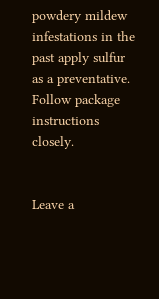powdery mildew infestations in the past apply sulfur as a preventative. Follow package instructions closely.


Leave a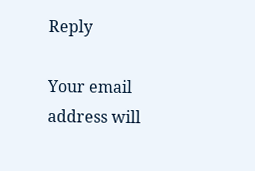Reply

Your email address will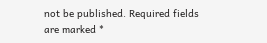not be published. Required fields are marked *